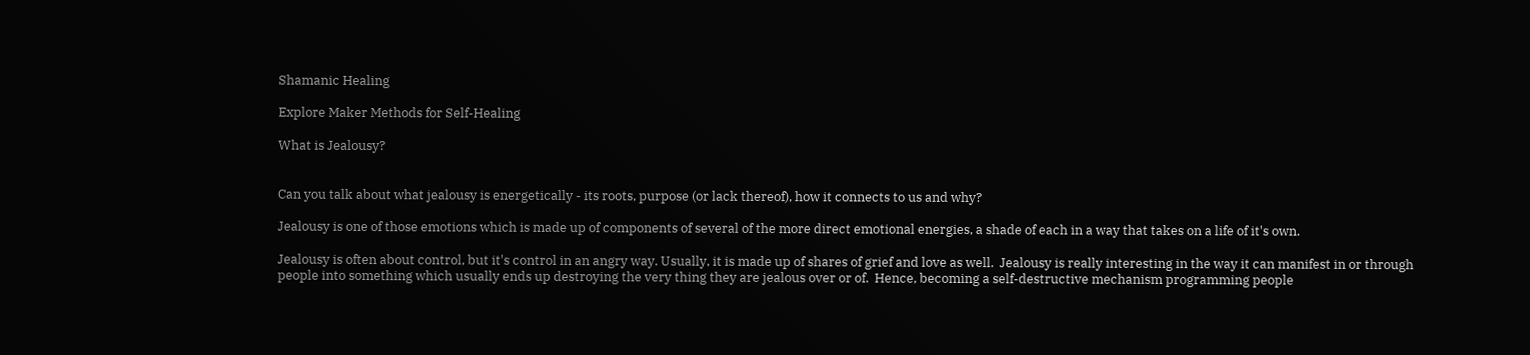Shamanic Healing

Explore Maker Methods for Self-Healing

What is Jealousy?


Can you talk about what jealousy is energetically - its roots, purpose (or lack thereof), how it connects to us and why?

Jealousy is one of those emotions which is made up of components of several of the more direct emotional energies, a shade of each in a way that takes on a life of it's own.

Jealousy is often about control, but it's control in an angry way. Usually, it is made up of shares of grief and love as well.  Jealousy is really interesting in the way it can manifest in or through people into something which usually ends up destroying the very thing they are jealous over or of.  Hence, becoming a self-destructive mechanism programming people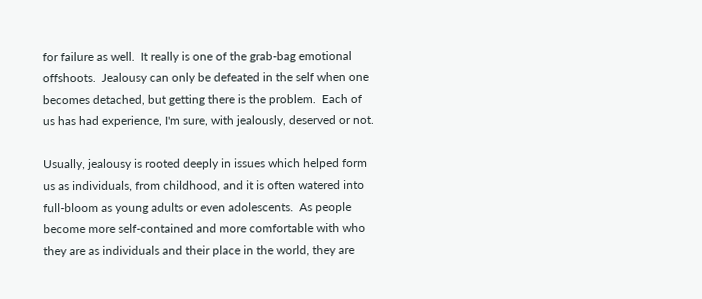for failure as well.  It really is one of the grab-bag emotional offshoots.  Jealousy can only be defeated in the self when one becomes detached, but getting there is the problem.  Each of us has had experience, I'm sure, with jealously, deserved or not.

Usually, jealousy is rooted deeply in issues which helped form us as individuals, from childhood, and it is often watered into full-bloom as young adults or even adolescents.  As people become more self-contained and more comfortable with who they are as individuals and their place in the world, they are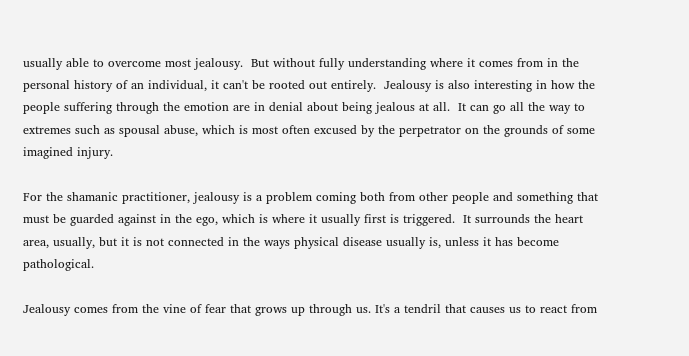usually able to overcome most jealousy.  But without fully understanding where it comes from in the personal history of an individual, it can't be rooted out entirely.  Jealousy is also interesting in how the people suffering through the emotion are in denial about being jealous at all.  It can go all the way to extremes such as spousal abuse, which is most often excused by the perpetrator on the grounds of some imagined injury.

For the shamanic practitioner, jealousy is a problem coming both from other people and something that must be guarded against in the ego, which is where it usually first is triggered.  It surrounds the heart area, usually, but it is not connected in the ways physical disease usually is, unless it has become pathological.

Jealousy comes from the vine of fear that grows up through us. It's a tendril that causes us to react from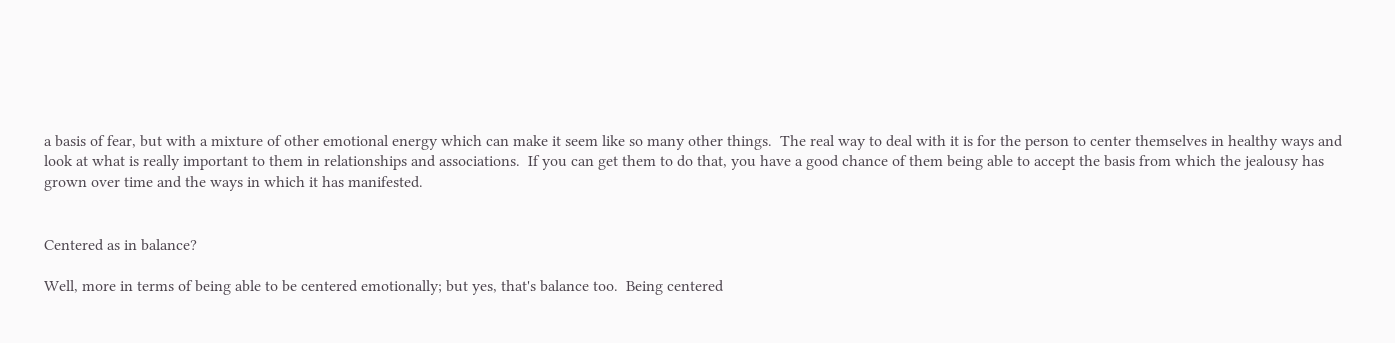a basis of fear, but with a mixture of other emotional energy which can make it seem like so many other things.  The real way to deal with it is for the person to center themselves in healthy ways and look at what is really important to them in relationships and associations.  If you can get them to do that, you have a good chance of them being able to accept the basis from which the jealousy has grown over time and the ways in which it has manifested.


Centered as in balance?

Well, more in terms of being able to be centered emotionally; but yes, that's balance too.  Being centered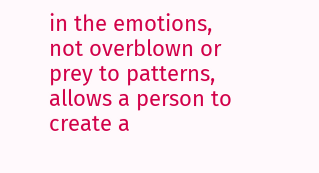in the emotions, not overblown or prey to patterns, allows a person to create a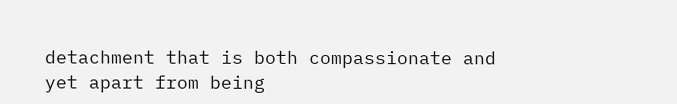detachment that is both compassionate and yet apart from being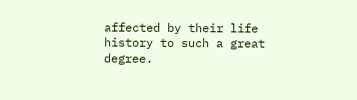affected by their life history to such a great degree.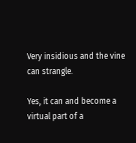Very insidious and the vine can strangle.

Yes, it can and become a virtual part of a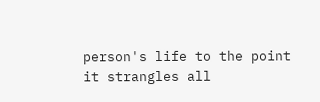person's life to the point it strangles all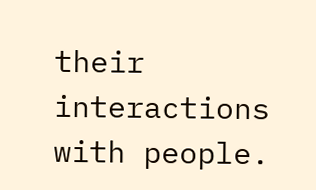their interactions with people.